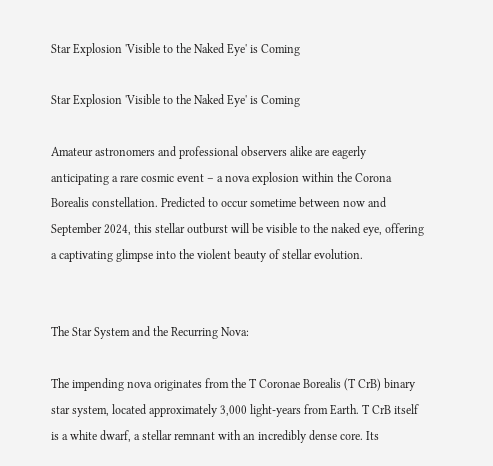Star Explosion 'Visible to the Naked Eye' is Coming

Star Explosion 'Visible to the Naked Eye' is Coming

Amateur astronomers and professional observers alike are eagerly anticipating a rare cosmic event – a nova explosion within the Corona Borealis constellation. Predicted to occur sometime between now and September 2024, this stellar outburst will be visible to the naked eye, offering a captivating glimpse into the violent beauty of stellar evolution.


The Star System and the Recurring Nova:

The impending nova originates from the T Coronae Borealis (T CrB) binary star system, located approximately 3,000 light-years from Earth. T CrB itself is a white dwarf, a stellar remnant with an incredibly dense core. Its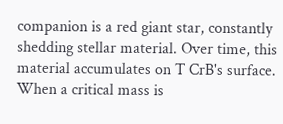companion is a red giant star, constantly shedding stellar material. Over time, this material accumulates on T CrB's surface. When a critical mass is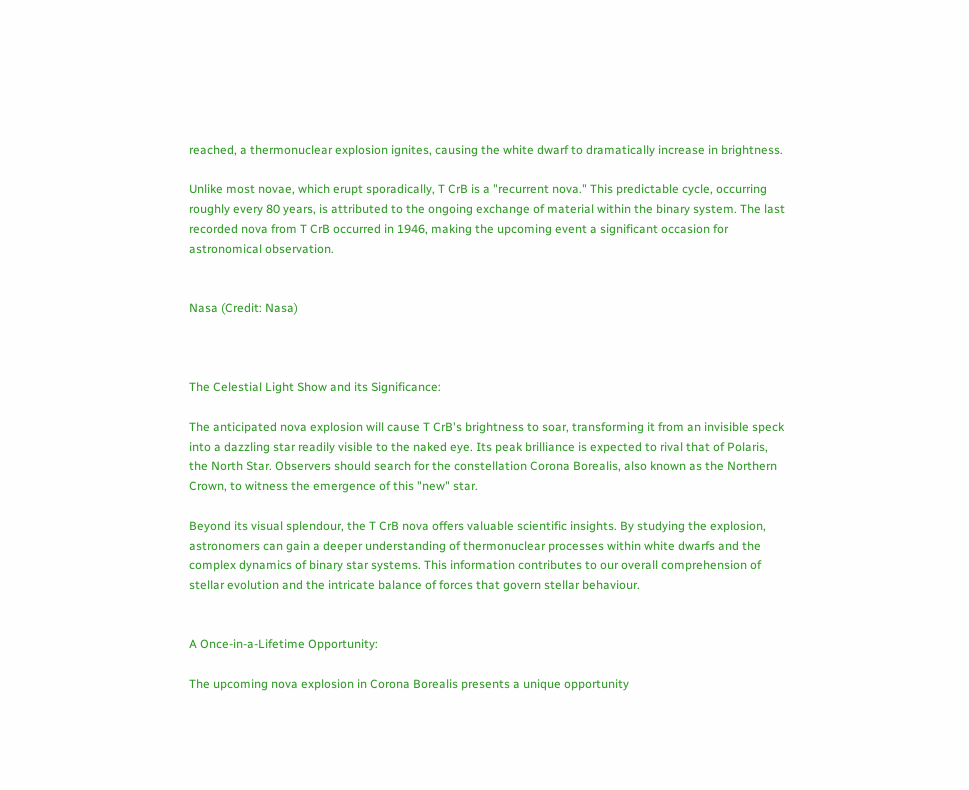reached, a thermonuclear explosion ignites, causing the white dwarf to dramatically increase in brightness.

Unlike most novae, which erupt sporadically, T CrB is a "recurrent nova." This predictable cycle, occurring roughly every 80 years, is attributed to the ongoing exchange of material within the binary system. The last recorded nova from T CrB occurred in 1946, making the upcoming event a significant occasion for astronomical observation.


Nasa (Credit: Nasa)



The Celestial Light Show and its Significance:

The anticipated nova explosion will cause T CrB's brightness to soar, transforming it from an invisible speck into a dazzling star readily visible to the naked eye. Its peak brilliance is expected to rival that of Polaris, the North Star. Observers should search for the constellation Corona Borealis, also known as the Northern Crown, to witness the emergence of this "new" star.

Beyond its visual splendour, the T CrB nova offers valuable scientific insights. By studying the explosion, astronomers can gain a deeper understanding of thermonuclear processes within white dwarfs and the complex dynamics of binary star systems. This information contributes to our overall comprehension of stellar evolution and the intricate balance of forces that govern stellar behaviour.


A Once-in-a-Lifetime Opportunity:

The upcoming nova explosion in Corona Borealis presents a unique opportunity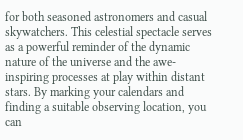for both seasoned astronomers and casual skywatchers. This celestial spectacle serves as a powerful reminder of the dynamic nature of the universe and the awe-inspiring processes at play within distant stars. By marking your calendars and finding a suitable observing location, you can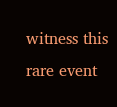witness this rare event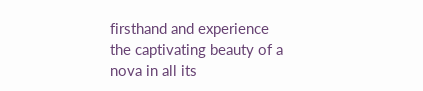firsthand and experience the captivating beauty of a nova in all its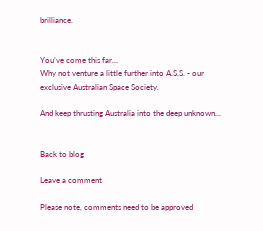brilliance.


You’ve come this far…
Why not venture a little further into A.S.S. - our exclusive Australian Space Society.

And keep thrusting Australia into the deep unknown…


Back to blog

Leave a comment

Please note, comments need to be approved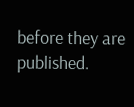before they are published.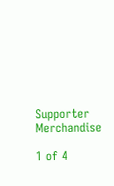Supporter Merchandise

1 of 4